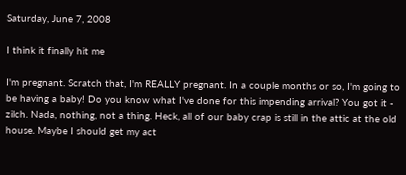Saturday, June 7, 2008

I think it finally hit me

I'm pregnant. Scratch that, I'm REALLY pregnant. In a couple months or so, I'm going to be having a baby! Do you know what I've done for this impending arrival? You got it - zilch. Nada, nothing, not a thing. Heck, all of our baby crap is still in the attic at the old house. Maybe I should get my act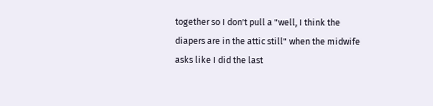together so I don't pull a "well, I think the diapers are in the attic still" when the midwife asks like I did the last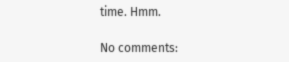time. Hmm.

No comments: